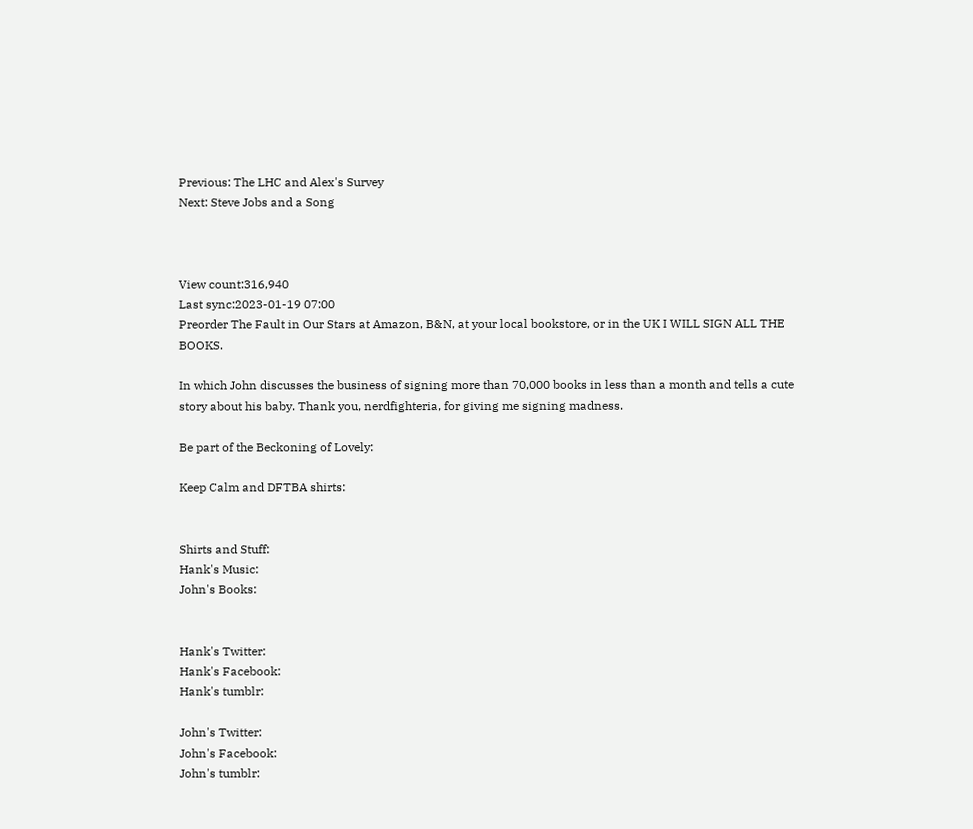Previous: The LHC and Alex's Survey
Next: Steve Jobs and a Song



View count:316,940
Last sync:2023-01-19 07:00
Preorder The Fault in Our Stars at Amazon, B&N, at your local bookstore, or in the UK I WILL SIGN ALL THE BOOKS.

In which John discusses the business of signing more than 70,000 books in less than a month and tells a cute story about his baby. Thank you, nerdfighteria, for giving me signing madness.

Be part of the Beckoning of Lovely:

Keep Calm and DFTBA shirts:


Shirts and Stuff:
Hank's Music:
John's Books:


Hank's Twitter:
Hank's Facebook:
Hank's tumblr:

John's Twitter:
John's Facebook:
John's tumblr: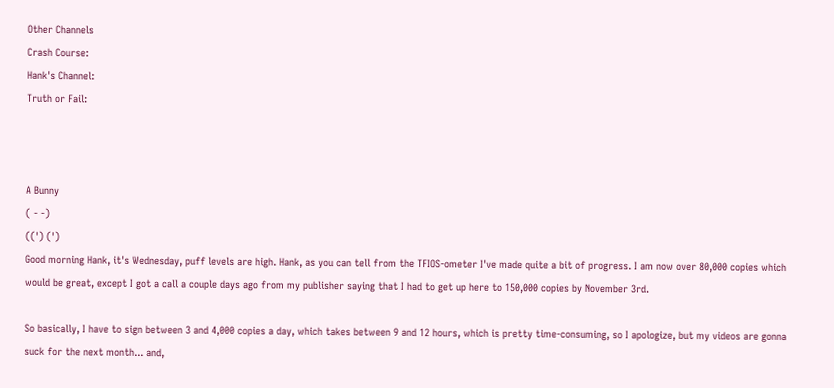Other Channels
Crash Course:
Hank's Channel:
Truth or Fail:



A Bunny
( - -)
((') (')
Good morning Hank, it's Wednesday, puff levels are high. Hank, as you can tell from the TFIOS-ometer I've made quite a bit of progress. I am now over 80,000 copies which would be great, except I got a call a couple days ago from my publisher saying that I had to get up here to 150,000 copies by November 3rd.

So basically, I have to sign between 3 and 4,000 copies a day, which takes between 9 and 12 hours, which is pretty time-consuming, so I apologize, but my videos are gonna suck for the next month... and,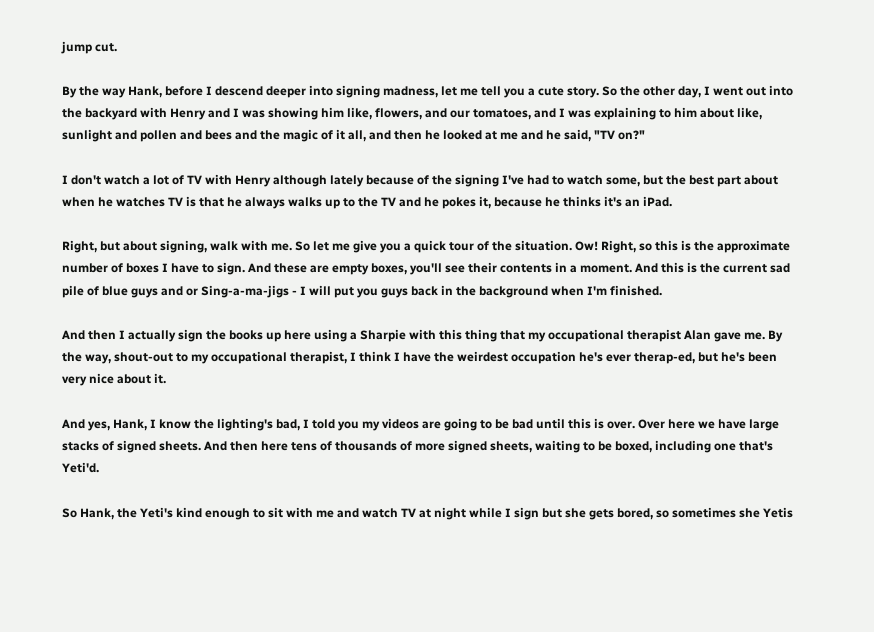jump cut.

By the way Hank, before I descend deeper into signing madness, let me tell you a cute story. So the other day, I went out into the backyard with Henry and I was showing him like, flowers, and our tomatoes, and I was explaining to him about like, sunlight and pollen and bees and the magic of it all, and then he looked at me and he said, "TV on?"

I don't watch a lot of TV with Henry although lately because of the signing I've had to watch some, but the best part about when he watches TV is that he always walks up to the TV and he pokes it, because he thinks it's an iPad.

Right, but about signing, walk with me. So let me give you a quick tour of the situation. Ow! Right, so this is the approximate number of boxes I have to sign. And these are empty boxes, you'll see their contents in a moment. And this is the current sad pile of blue guys and or Sing-a-ma-jigs - I will put you guys back in the background when I'm finished.

And then I actually sign the books up here using a Sharpie with this thing that my occupational therapist Alan gave me. By the way, shout-out to my occupational therapist, I think I have the weirdest occupation he's ever therap-ed, but he's been very nice about it.

And yes, Hank, I know the lighting's bad, I told you my videos are going to be bad until this is over. Over here we have large stacks of signed sheets. And then here tens of thousands of more signed sheets, waiting to be boxed, including one that's Yeti'd.

So Hank, the Yeti's kind enough to sit with me and watch TV at night while I sign but she gets bored, so sometimes she Yetis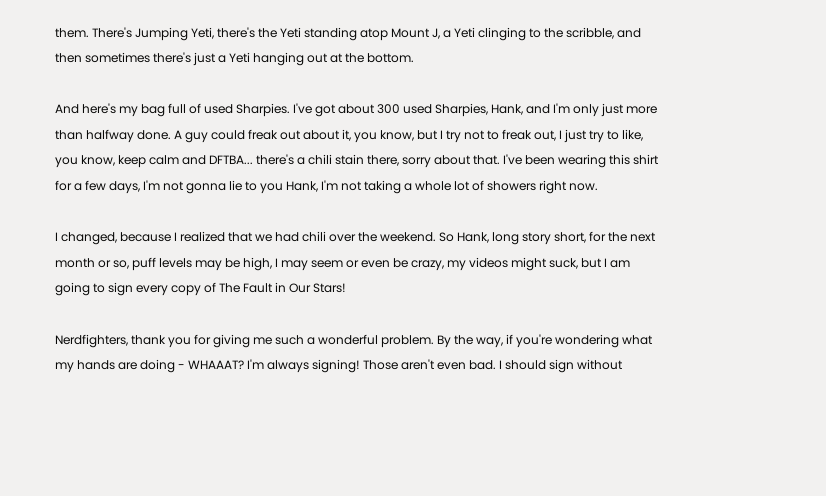them. There's Jumping Yeti, there's the Yeti standing atop Mount J, a Yeti clinging to the scribble, and then sometimes there's just a Yeti hanging out at the bottom.

And here's my bag full of used Sharpies. I've got about 300 used Sharpies, Hank, and I'm only just more than halfway done. A guy could freak out about it, you know, but I try not to freak out, I just try to like, you know, keep calm and DFTBA... there's a chili stain there, sorry about that. I've been wearing this shirt for a few days, I'm not gonna lie to you Hank, I'm not taking a whole lot of showers right now.

I changed, because I realized that we had chili over the weekend. So Hank, long story short, for the next month or so, puff levels may be high, I may seem or even be crazy, my videos might suck, but I am going to sign every copy of The Fault in Our Stars!

Nerdfighters, thank you for giving me such a wonderful problem. By the way, if you're wondering what my hands are doing - WHAAAT? I'm always signing! Those aren't even bad. I should sign without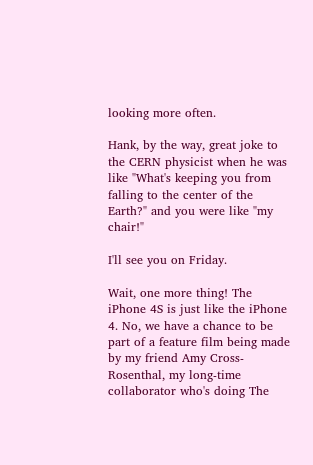looking more often.

Hank, by the way, great joke to the CERN physicist when he was like "What's keeping you from falling to the center of the Earth?" and you were like "my chair!"

I'll see you on Friday.

Wait, one more thing! The iPhone 4S is just like the iPhone 4. No, we have a chance to be part of a feature film being made by my friend Amy Cross-Rosenthal, my long-time collaborator who's doing The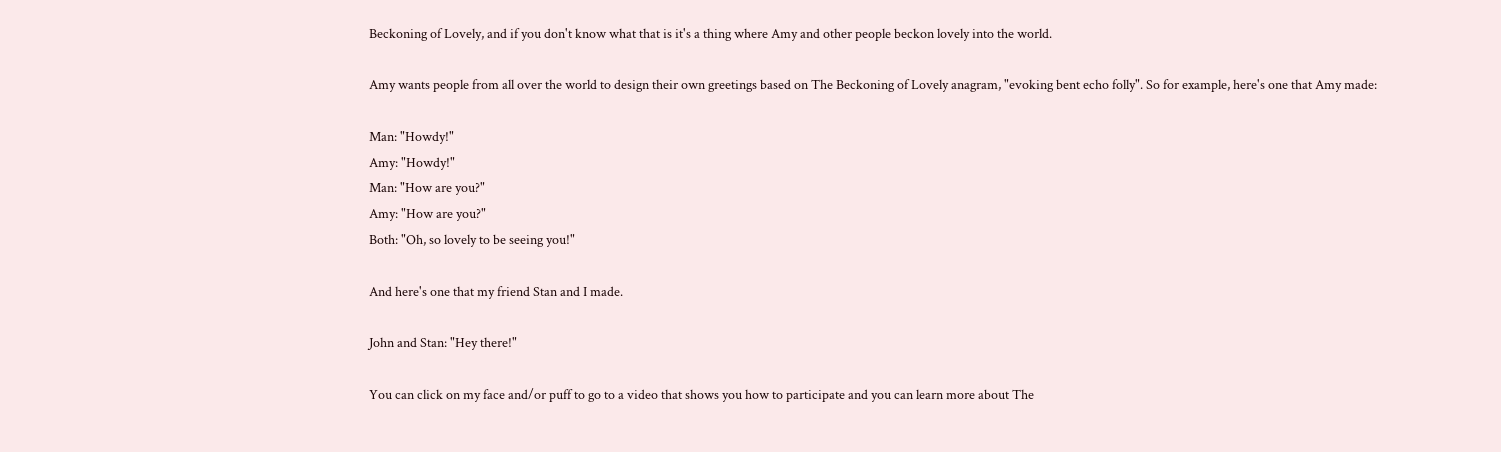Beckoning of Lovely, and if you don't know what that is it's a thing where Amy and other people beckon lovely into the world.

Amy wants people from all over the world to design their own greetings based on The Beckoning of Lovely anagram, "evoking bent echo folly". So for example, here's one that Amy made:

Man: "Howdy!"
Amy: "Howdy!"
Man: "How are you?"
Amy: "How are you?"
Both: "Oh, so lovely to be seeing you!"

And here's one that my friend Stan and I made.

John and Stan: "Hey there!"

You can click on my face and/or puff to go to a video that shows you how to participate and you can learn more about The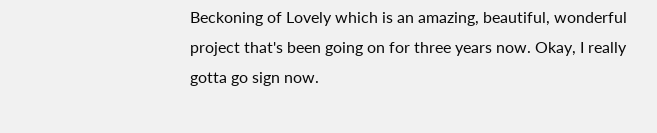Beckoning of Lovely which is an amazing, beautiful, wonderful project that's been going on for three years now. Okay, I really gotta go sign now.